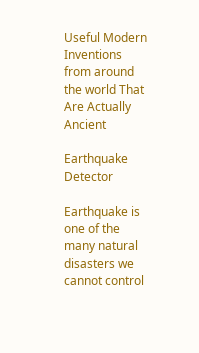Useful Modern Inventions from around the world That Are Actually Ancient

Earthquake Detector

Earthquake is one of the many natural disasters we cannot control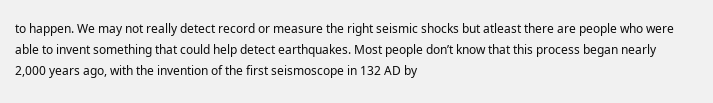to happen. We may not really detect record or measure the right seismic shocks but atleast there are people who were able to invent something that could help detect earthquakes. Most people don’t know that this process began nearly 2,000 years ago, with the invention of the first seismoscope in 132 AD by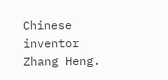Chinese inventor Zhang Heng.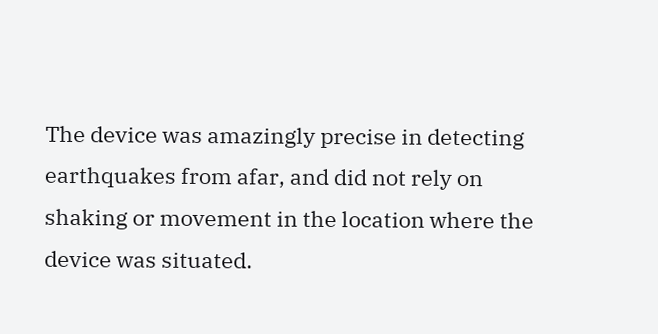The device was amazingly precise in detecting earthquakes from afar, and did not rely on shaking or movement in the location where the device was situated.